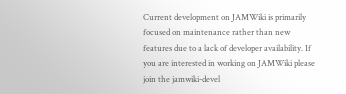Current development on JAMWiki is primarily focused on maintenance rather than new features due to a lack of developer availability. If you are interested in working on JAMWiki please join the jamwiki-devel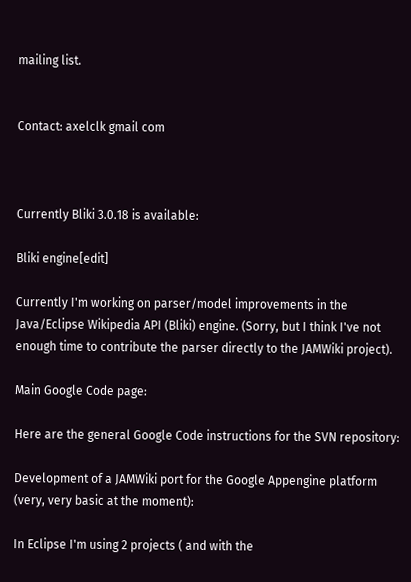mailing list.


Contact: axelclk gmail com



Currently Bliki 3.0.18 is available:

Bliki engine[edit]

Currently I'm working on parser/model improvements in the Java/Eclipse Wikipedia API (Bliki) engine. (Sorry, but I think I've not enough time to contribute the parser directly to the JAMWiki project).

Main Google Code page:

Here are the general Google Code instructions for the SVN repository:

Development of a JAMWiki port for the Google Appengine platform (very, very basic at the moment):

In Eclipse I'm using 2 projects ( and with the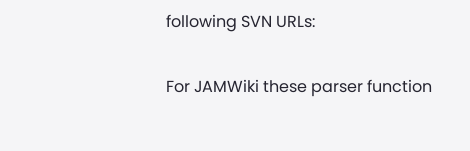following SVN URLs:

For JAMWiki these parser function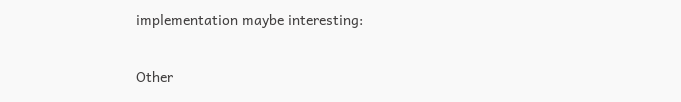implementation maybe interesting:

Other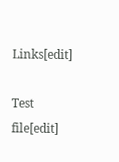Links[edit]

Test file[edit]